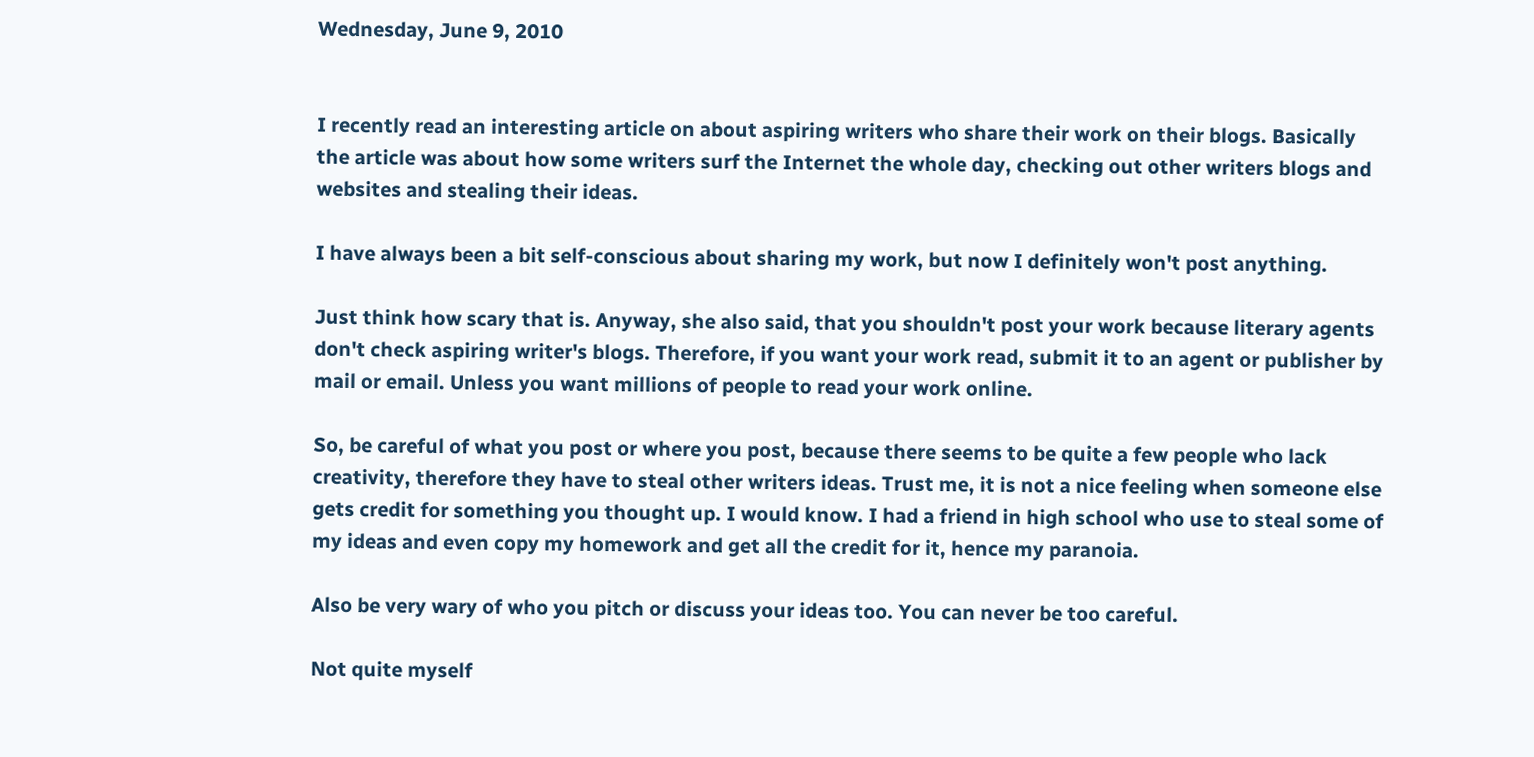Wednesday, June 9, 2010


I recently read an interesting article on about aspiring writers who share their work on their blogs. Basically the article was about how some writers surf the Internet the whole day, checking out other writers blogs and websites and stealing their ideas.

I have always been a bit self-conscious about sharing my work, but now I definitely won't post anything.

Just think how scary that is. Anyway, she also said, that you shouldn't post your work because literary agents don't check aspiring writer's blogs. Therefore, if you want your work read, submit it to an agent or publisher by mail or email. Unless you want millions of people to read your work online.

So, be careful of what you post or where you post, because there seems to be quite a few people who lack creativity, therefore they have to steal other writers ideas. Trust me, it is not a nice feeling when someone else gets credit for something you thought up. I would know. I had a friend in high school who use to steal some of my ideas and even copy my homework and get all the credit for it, hence my paranoia.

Also be very wary of who you pitch or discuss your ideas too. You can never be too careful.

Not quite myself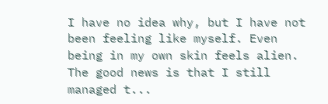I have no idea why, but I have not been feeling like myself. Even being in my own skin feels alien.  The good news is that I still managed t...